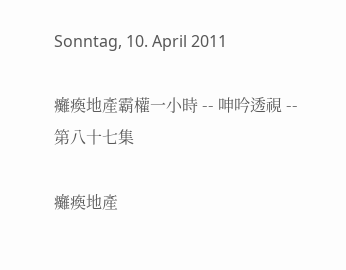Sonntag, 10. April 2011

癱瘓地產霸權一小時 -- 呻吟透視 -- 第八十七集

癱瘓地產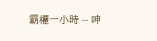霸權一小時 -- 呻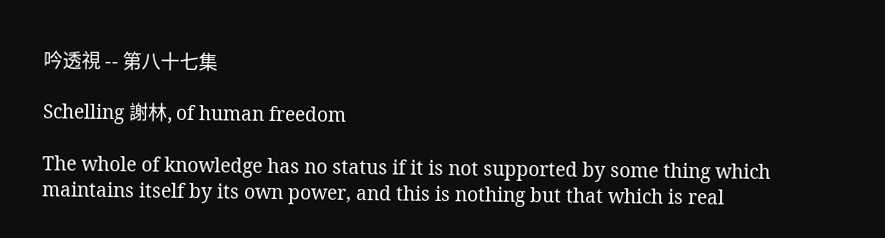吟透視 -- 第八十七集

Schelling 謝林, of human freedom

The whole of knowledge has no status if it is not supported by some thing which maintains itself by its own power, and this is nothing but that which is real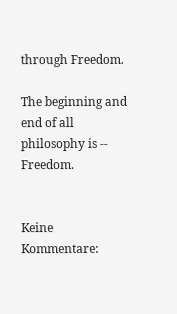through Freedom.

The beginning and end of all philosophy is -- Freedom.


Keine Kommentare: